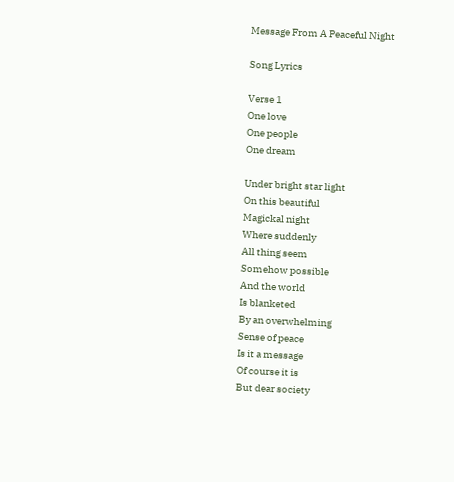Message From A Peaceful Night

Song Lyrics

Verse 1
One love
One people
One dream

Under bright star light
On this beautiful
Magickal night
Where suddenly
All thing seem
Somehow possible
And the world
Is blanketed
By an overwhelming
Sense of peace
Is it a message
Of course it is
But dear society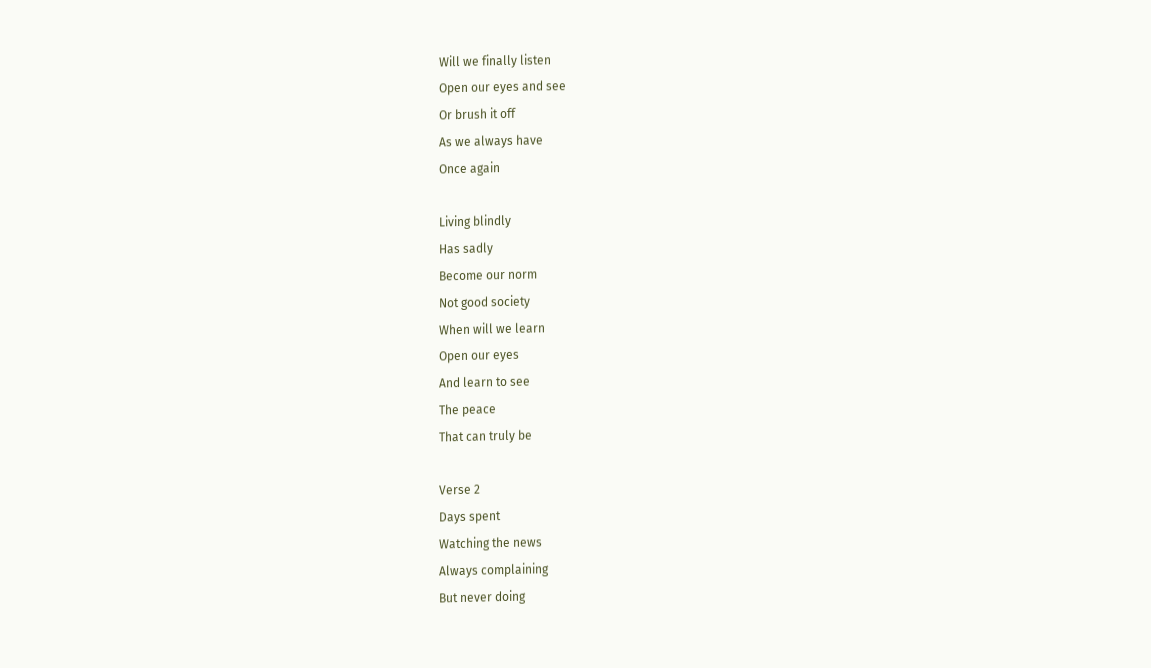Will we finally listen
Open our eyes and see
Or brush it off
As we always have
Once again

Living blindly
Has sadly
Become our norm
Not good society
When will we learn
Open our eyes
And learn to see
The peace
That can truly be

Verse 2
Days spent
Watching the news
Always complaining
But never doing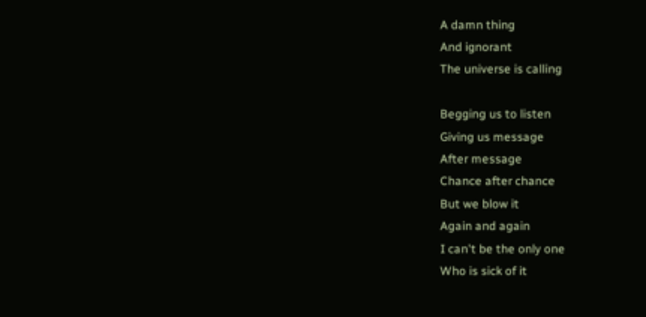A damn thing
And ignorant
The universe is calling

Begging us to listen
Giving us message
After message
Chance after chance
But we blow it
Again and again
I can't be the only one
Who is sick of it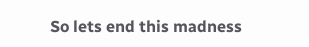So lets end this madness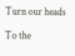Turn our heads

To the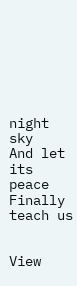night sky
And let its peace
Finally teach us


View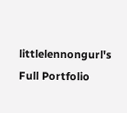littlelennongurl's Full Portfolio